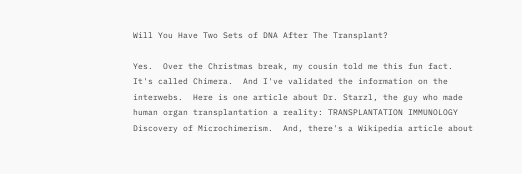Will You Have Two Sets of DNA After The Transplant?

Yes.  Over the Christmas break, my cousin told me this fun fact.  It's called Chimera.  And I've validated the information on the interwebs.  Here is one article about Dr. Starzl, the guy who made human organ transplantation a reality: TRANSPLANTATION IMMUNOLOGY Discovery of Microchimerism.  And, there's a Wikipedia article about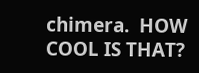chimera.  HOW COOL IS THAT?